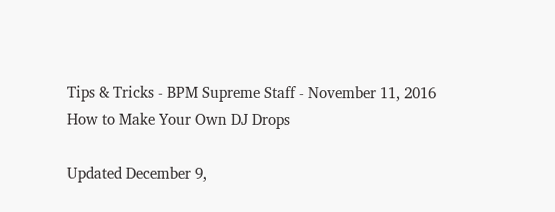Tips & Tricks - BPM Supreme Staff - November 11, 2016
How to Make Your Own DJ Drops

Updated December 9,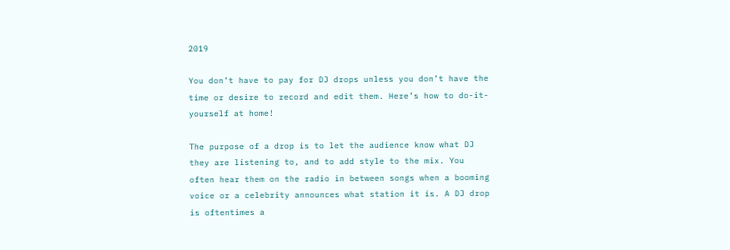2019

You don’t have to pay for DJ drops unless you don’t have the time or desire to record and edit them. Here’s how to do-it-yourself at home!

The purpose of a drop is to let the audience know what DJ they are listening to, and to add style to the mix. You often hear them on the radio in between songs when a booming voice or a celebrity announces what station it is. A DJ drop is oftentimes a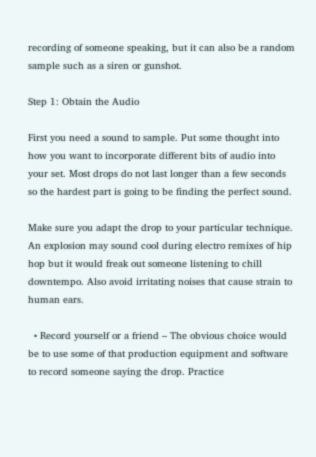recording of someone speaking, but it can also be a random sample such as a siren or gunshot.

Step 1: Obtain the Audio

First you need a sound to sample. Put some thought into how you want to incorporate different bits of audio into your set. Most drops do not last longer than a few seconds so the hardest part is going to be finding the perfect sound.

Make sure you adapt the drop to your particular technique. An explosion may sound cool during electro remixes of hip hop but it would freak out someone listening to chill downtempo. Also avoid irritating noises that cause strain to human ears.

  • Record yourself or a friend – The obvious choice would be to use some of that production equipment and software to record someone saying the drop. Practice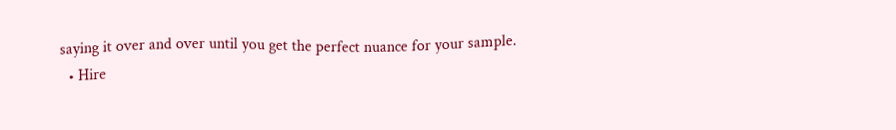saying it over and over until you get the perfect nuance for your sample.
  • Hire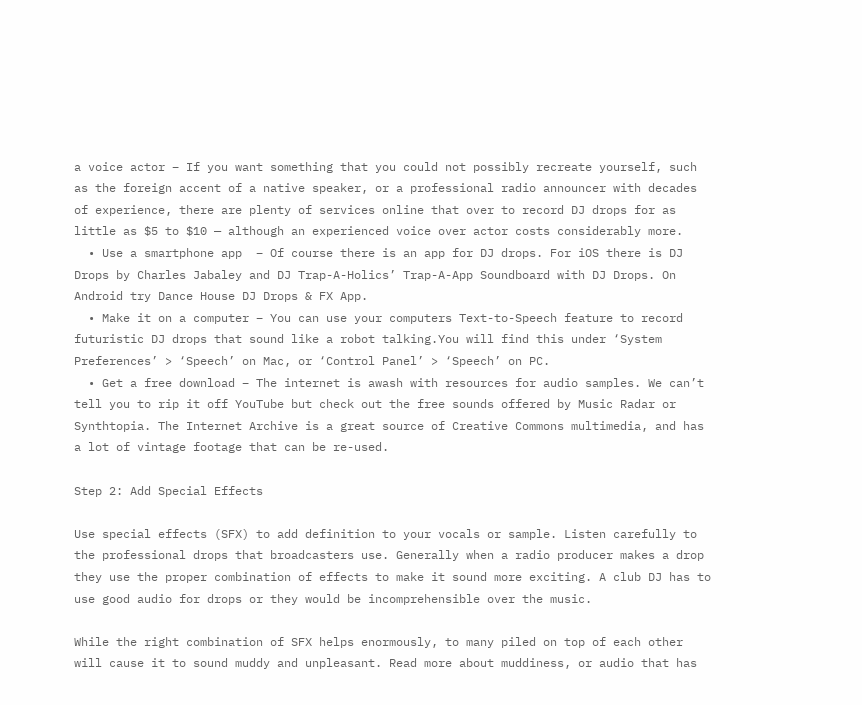a voice actor – If you want something that you could not possibly recreate yourself, such as the foreign accent of a native speaker, or a professional radio announcer with decades of experience, there are plenty of services online that over to record DJ drops for as little as $5 to $10 — although an experienced voice over actor costs considerably more.
  • Use a smartphone app  – Of course there is an app for DJ drops. For iOS there is DJ Drops by Charles Jabaley and DJ Trap-A-Holics’ Trap-A-App Soundboard with DJ Drops. On Android try Dance House DJ Drops & FX App.
  • Make it on a computer – You can use your computers Text-to-Speech feature to record futuristic DJ drops that sound like a robot talking.You will find this under ‘System Preferences’ > ‘Speech’ on Mac, or ‘Control Panel’ > ‘Speech’ on PC.
  • Get a free download – The internet is awash with resources for audio samples. We can’t tell you to rip it off YouTube but check out the free sounds offered by Music Radar or Synthtopia. The Internet Archive is a great source of Creative Commons multimedia, and has a lot of vintage footage that can be re-used.

Step 2: Add Special Effects

Use special effects (SFX) to add definition to your vocals or sample. Listen carefully to the professional drops that broadcasters use. Generally when a radio producer makes a drop they use the proper combination of effects to make it sound more exciting. A club DJ has to use good audio for drops or they would be incomprehensible over the music.

While the right combination of SFX helps enormously, to many piled on top of each other will cause it to sound muddy and unpleasant. Read more about muddiness, or audio that has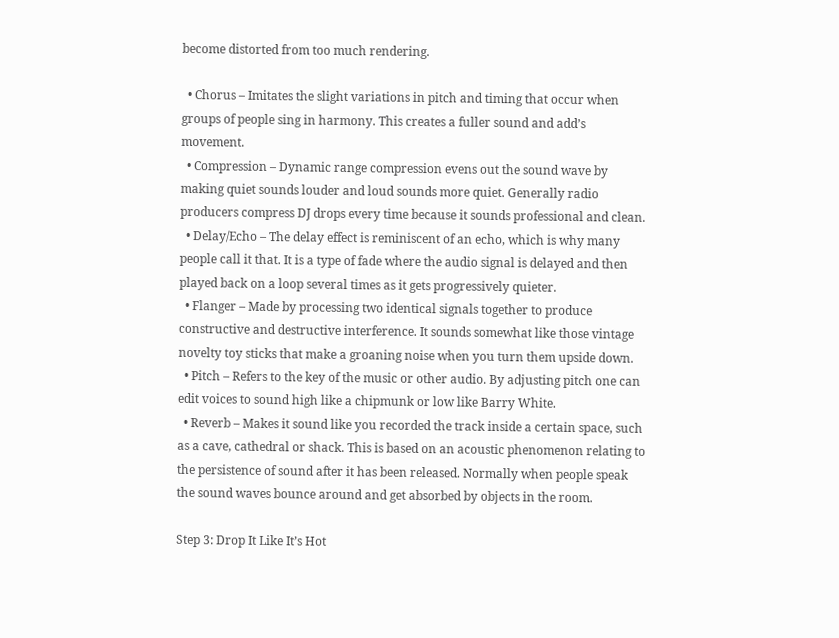become distorted from too much rendering.

  • Chorus – Imitates the slight variations in pitch and timing that occur when groups of people sing in harmony. This creates a fuller sound and add’s movement.
  • Compression – Dynamic range compression evens out the sound wave by making quiet sounds louder and loud sounds more quiet. Generally radio producers compress DJ drops every time because it sounds professional and clean.
  • Delay/Echo – The delay effect is reminiscent of an echo, which is why many people call it that. It is a type of fade where the audio signal is delayed and then played back on a loop several times as it gets progressively quieter.
  • Flanger – Made by processing two identical signals together to produce constructive and destructive interference. It sounds somewhat like those vintage novelty toy sticks that make a groaning noise when you turn them upside down.
  • Pitch – Refers to the key of the music or other audio. By adjusting pitch one can edit voices to sound high like a chipmunk or low like Barry White.
  • Reverb – Makes it sound like you recorded the track inside a certain space, such as a cave, cathedral or shack. This is based on an acoustic phenomenon relating to the persistence of sound after it has been released. Normally when people speak the sound waves bounce around and get absorbed by objects in the room.

Step 3: Drop It Like It’s Hot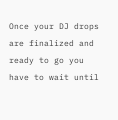Once your DJ drops are finalized and ready to go you have to wait until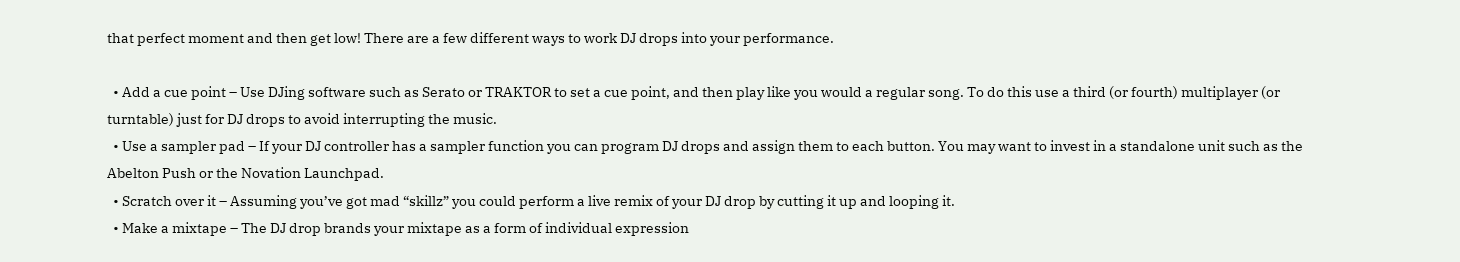that perfect moment and then get low! There are a few different ways to work DJ drops into your performance.

  • Add a cue point – Use DJing software such as Serato or TRAKTOR to set a cue point, and then play like you would a regular song. To do this use a third (or fourth) multiplayer (or turntable) just for DJ drops to avoid interrupting the music.
  • Use a sampler pad – If your DJ controller has a sampler function you can program DJ drops and assign them to each button. You may want to invest in a standalone unit such as the Abelton Push or the Novation Launchpad.
  • Scratch over it – Assuming you’ve got mad “skillz” you could perform a live remix of your DJ drop by cutting it up and looping it.
  • Make a mixtape – The DJ drop brands your mixtape as a form of individual expression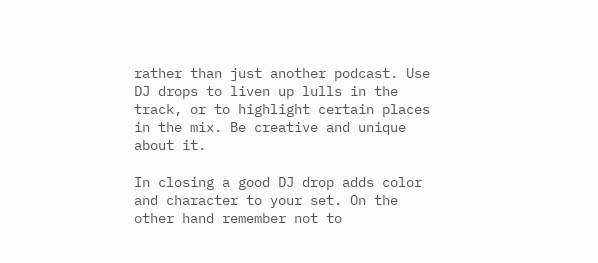rather than just another podcast. Use DJ drops to liven up lulls in the track, or to highlight certain places in the mix. Be creative and unique about it.

In closing a good DJ drop adds color and character to your set. On the other hand remember not to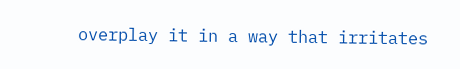overplay it in a way that irritates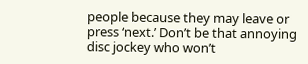people because they may leave or press ‘next.’ Don’t be that annoying disc jockey who won’t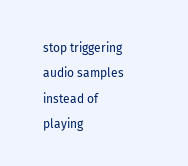stop triggering audio samples instead of playing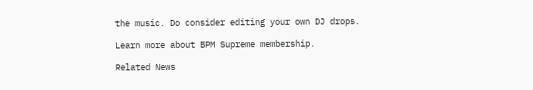the music. Do consider editing your own DJ drops.

Learn more about BPM Supreme membership.

Related News